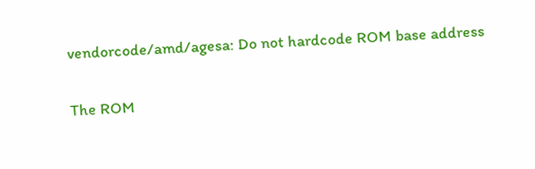vendorcode/amd/agesa: Do not hardcode ROM base address

The ROM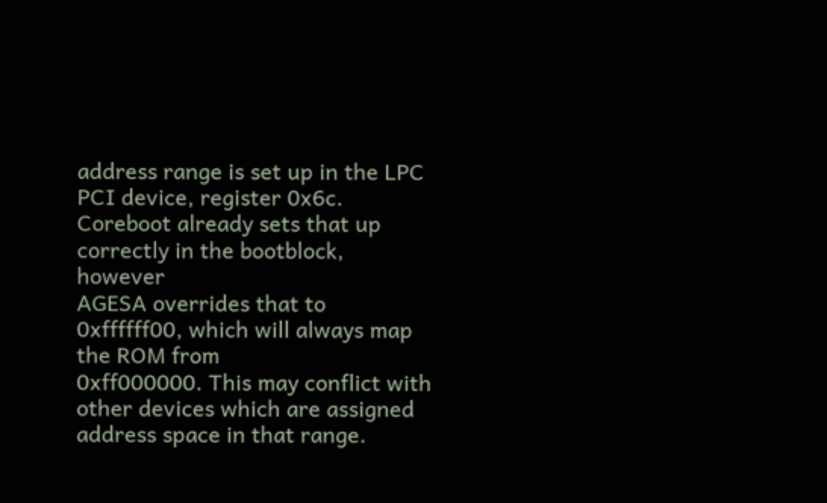address range is set up in the LPC PCI device, register 0x6c.
Coreboot already sets that up correctly in the bootblock, however
AGESA overrides that to 0xffffff00, which will always map the ROM from
0xff000000. This may conflict with other devices which are assigned
address space in that range.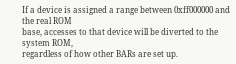If a device is assigned a range between 0xff000000 and the real ROM
base, accesses to that device will be diverted to the system ROM,
regardless of how other BARs are set up.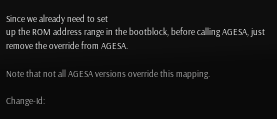Since we already need to set
up the ROM address range in the bootblock, before calling AGESA, just
remove the override from AGESA.

Note that not all AGESA versions override this mapping.

Change-Id: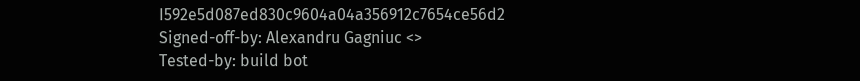I592e5d087ed830c9604a04a356912c7654ce56d2
Signed-off-by: Alexandru Gagniuc <>
Tested-by: build bot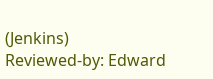(Jenkins)
Reviewed-by: Edward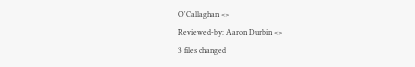O'Callaghan <>
Reviewed-by: Aaron Durbin <>
3 files changed